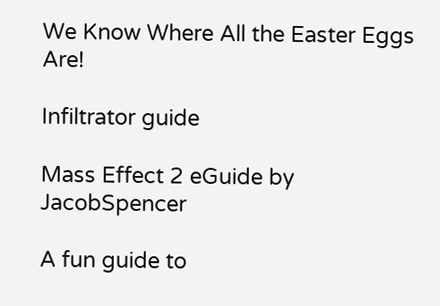We Know Where All the Easter Eggs Are!

Infiltrator guide

Mass Effect 2 eGuide by JacobSpencer

A fun guide to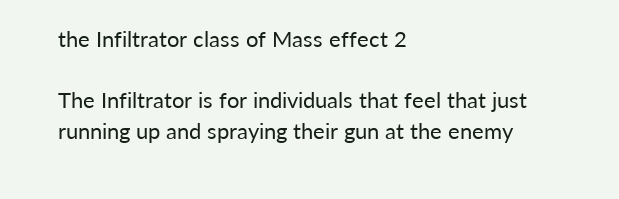the Infiltrator class of Mass effect 2

The Infiltrator is for individuals that feel that just running up and spraying their gun at the enemy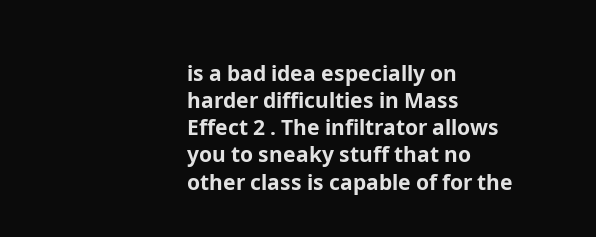is a bad idea especially on harder difficulties in Mass Effect 2 . The infiltrator allows you to sneaky stuff that no other class is capable of for the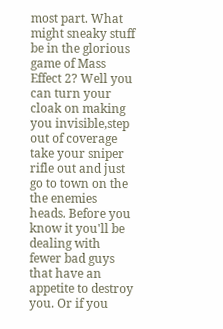most part. What might sneaky stuff be in the glorious game of Mass Effect 2? Well you can turn your cloak on making you invisible,step out of coverage take your sniper rifle out and just go to town on the the enemies heads. Before you know it you'll be dealing with fewer bad guys that have an appetite to destroy you. Or if you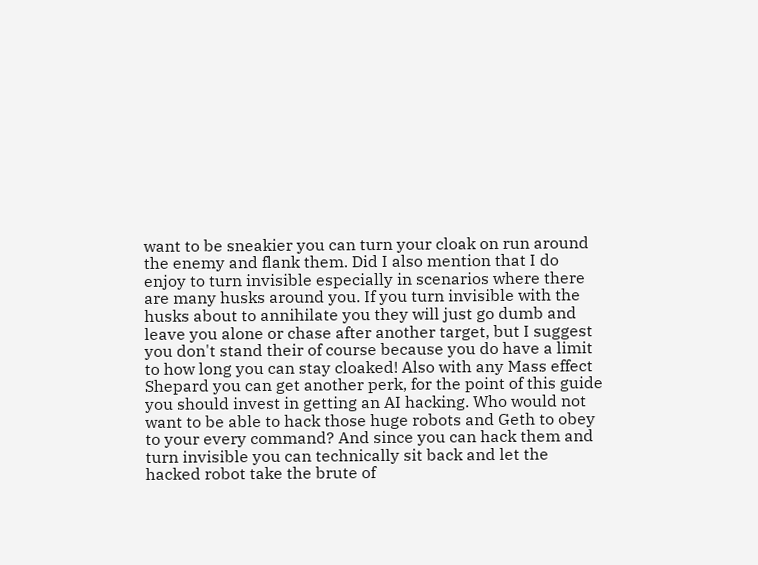want to be sneakier you can turn your cloak on run around the enemy and flank them. Did I also mention that I do enjoy to turn invisible especially in scenarios where there are many husks around you. If you turn invisible with the husks about to annihilate you they will just go dumb and leave you alone or chase after another target, but I suggest you don't stand their of course because you do have a limit to how long you can stay cloaked! Also with any Mass effect Shepard you can get another perk, for the point of this guide you should invest in getting an AI hacking. Who would not want to be able to hack those huge robots and Geth to obey to your every command? And since you can hack them and turn invisible you can technically sit back and let the hacked robot take the brute of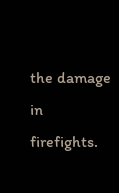the damage in firefights.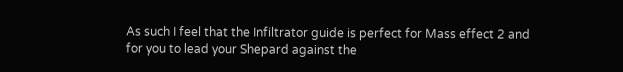As such I feel that the Infiltrator guide is perfect for Mass effect 2 and for you to lead your Shepard against the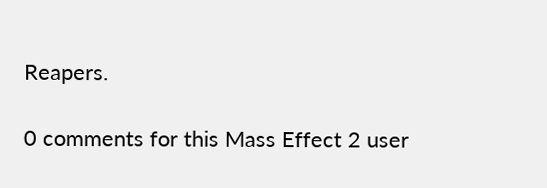Reapers.

0 comments for this Mass Effect 2 user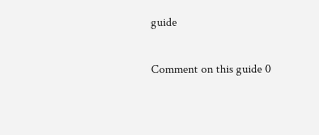guide

Comment on this guide 0